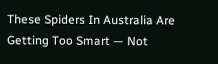These Spiders In Australia Are Getting Too Smart — Not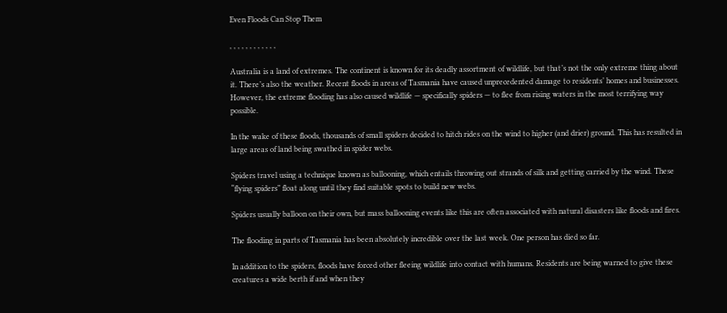Even Floods Can Stop Them

, , , , , , , , , , , ,

Australia is a land of extremes. The continent is known for its deadly assortment of wildlife, but that’s not the only extreme thing about it. There’s also the weather. Recent floods in areas of Tasmania have caused unprecedented damage to residents’ homes and businesses. However, the extreme flooding has also caused wildlife — specifically spiders — to flee from rising waters in the most terrifying way possible.

In the wake of these floods, thousands of small spiders decided to hitch rides on the wind to higher (and drier) ground. This has resulted in large areas of land being swathed in spider webs.

Spiders travel using a technique known as ballooning, which entails throwing out strands of silk and getting carried by the wind. These “flying spiders” float along until they find suitable spots to build new webs.

Spiders usually balloon on their own, but mass ballooning events like this are often associated with natural disasters like floods and fires.

The flooding in parts of Tasmania has been absolutely incredible over the last week. One person has died so far.

In addition to the spiders, floods have forced other fleeing wildlife into contact with humans. Residents are being warned to give these creatures a wide berth if and when they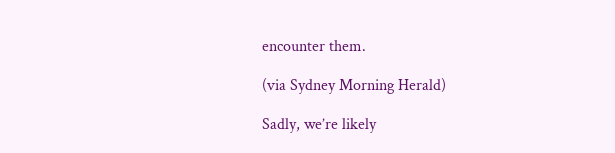encounter them.

(via Sydney Morning Herald)

Sadly, we’re likely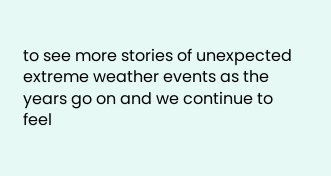to see more stories of unexpected extreme weather events as the years go on and we continue to feel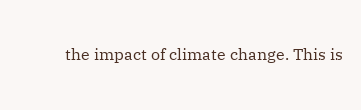the impact of climate change. This is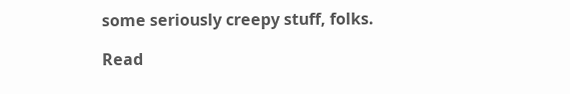some seriously creepy stuff, folks.

Read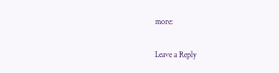more:

Leave a Reply